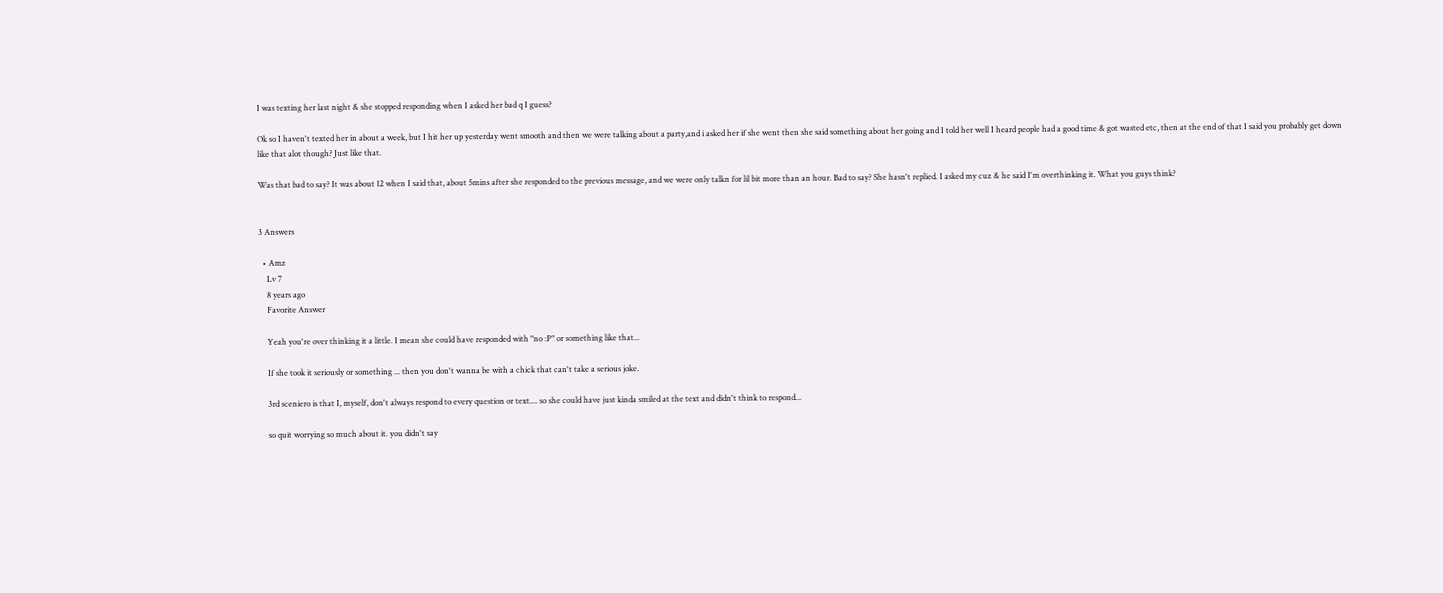I was texting her last night & she stopped responding when I asked her bad q I guess?

Ok so I haven't texted her in about a week, but I hit her up yesterday went smooth and then we were talking about a party,and i asked her if she went then she said something about her going and I told her well I heard people had a good time & got wasted etc, then at the end of that I said you probably get down like that alot though? Just like that.

Was that bad to say? It was about 12 when I said that, about 5mins after she responded to the previous message, and we were only talkn for lil bit more than an hour. Bad to say? She hasn't replied. I asked my cuz & he said I'm overthinking it. What you guys think?


3 Answers

  • Amz
    Lv 7
    8 years ago
    Favorite Answer

    Yeah you're over thinking it a little. I mean she could have responded with "no :P" or something like that...

    If she took it seriously or something ... then you don't wanna be with a chick that can't take a serious joke.

    3rd sceniero is that I, myself, don't always respond to every question or text.... so she could have just kinda smiled at the text and didn't think to respond...

    so quit worrying so much about it. you didn't say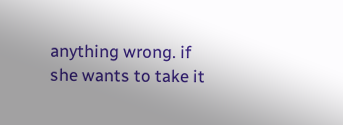anything wrong. if she wants to take it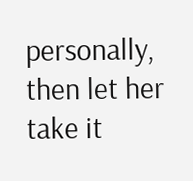personally, then let her take it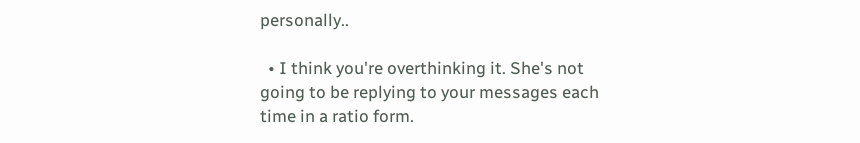personally..

  • I think you're overthinking it. She's not going to be replying to your messages each time in a ratio form.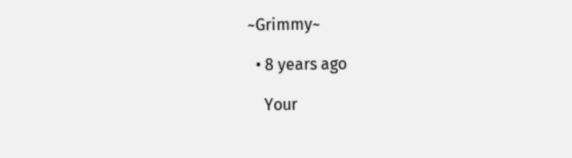~Grimmy~

  • 8 years ago

    Your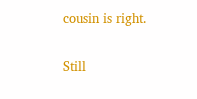cousin is right.

Still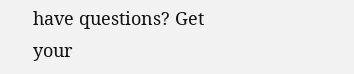have questions? Get your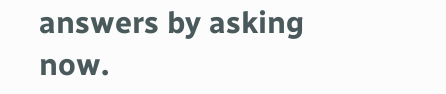answers by asking now.